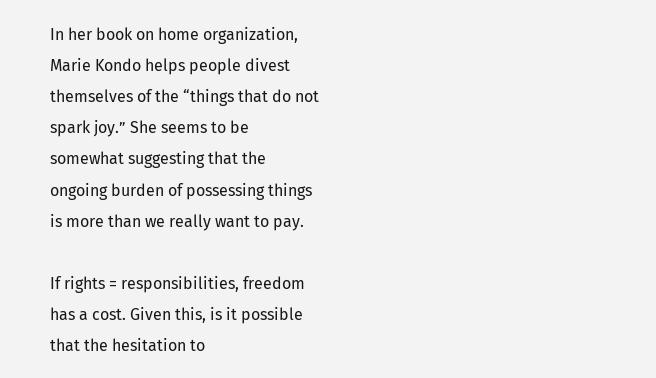In her book on home organization, Marie Kondo helps people divest themselves of the “things that do not spark joy.” She seems to be somewhat suggesting that the ongoing burden of possessing things is more than we really want to pay.

If rights = responsibilities, freedom has a cost. Given this, is it possible that the hesitation to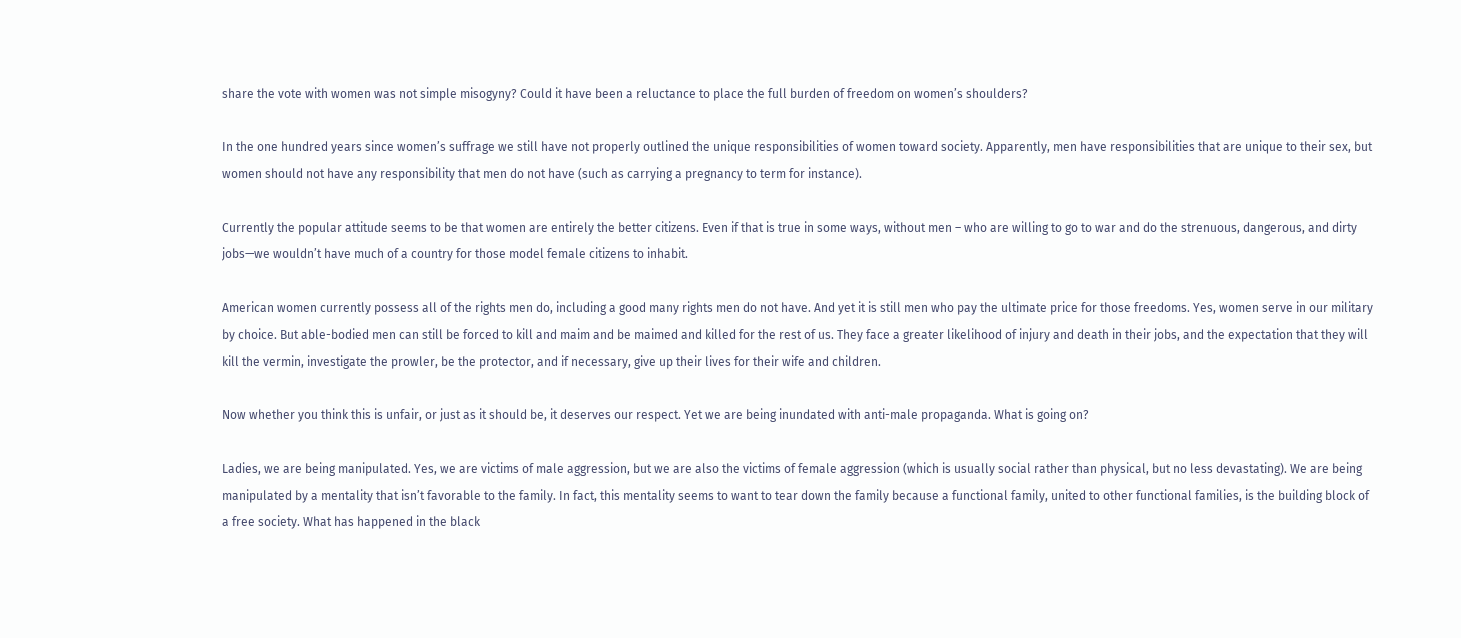share the vote with women was not simple misogyny? Could it have been a reluctance to place the full burden of freedom on women’s shoulders?

In the one hundred years since women’s suffrage we still have not properly outlined the unique responsibilities of women toward society. Apparently, men have responsibilities that are unique to their sex, but women should not have any responsibility that men do not have (such as carrying a pregnancy to term for instance).

Currently the popular attitude seems to be that women are entirely the better citizens. Even if that is true in some ways, without men – who are willing to go to war and do the strenuous, dangerous, and dirty jobs—we wouldn’t have much of a country for those model female citizens to inhabit.

American women currently possess all of the rights men do, including a good many rights men do not have. And yet it is still men who pay the ultimate price for those freedoms. Yes, women serve in our military by choice. But able-bodied men can still be forced to kill and maim and be maimed and killed for the rest of us. They face a greater likelihood of injury and death in their jobs, and the expectation that they will kill the vermin, investigate the prowler, be the protector, and if necessary, give up their lives for their wife and children.

Now whether you think this is unfair, or just as it should be, it deserves our respect. Yet we are being inundated with anti-male propaganda. What is going on?

Ladies, we are being manipulated. Yes, we are victims of male aggression, but we are also the victims of female aggression (which is usually social rather than physical, but no less devastating). We are being manipulated by a mentality that isn’t favorable to the family. In fact, this mentality seems to want to tear down the family because a functional family, united to other functional families, is the building block of a free society. What has happened in the black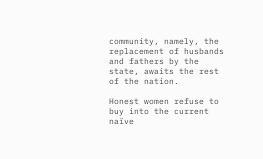community, namely, the replacement of husbands and fathers by the state, awaits the rest of the nation.

Honest women refuse to buy into the current naïve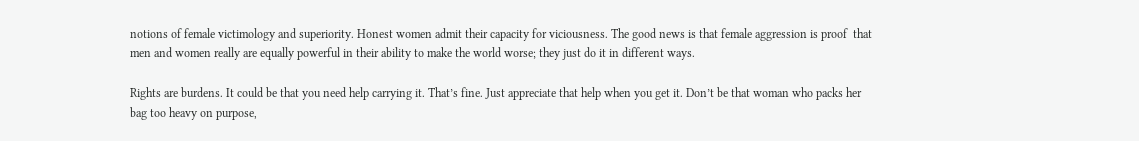notions of female victimology and superiority. Honest women admit their capacity for viciousness. The good news is that female aggression is proof  that men and women really are equally powerful in their ability to make the world worse; they just do it in different ways.

Rights are burdens. It could be that you need help carrying it. That’s fine. Just appreciate that help when you get it. Don’t be that woman who packs her bag too heavy on purpose,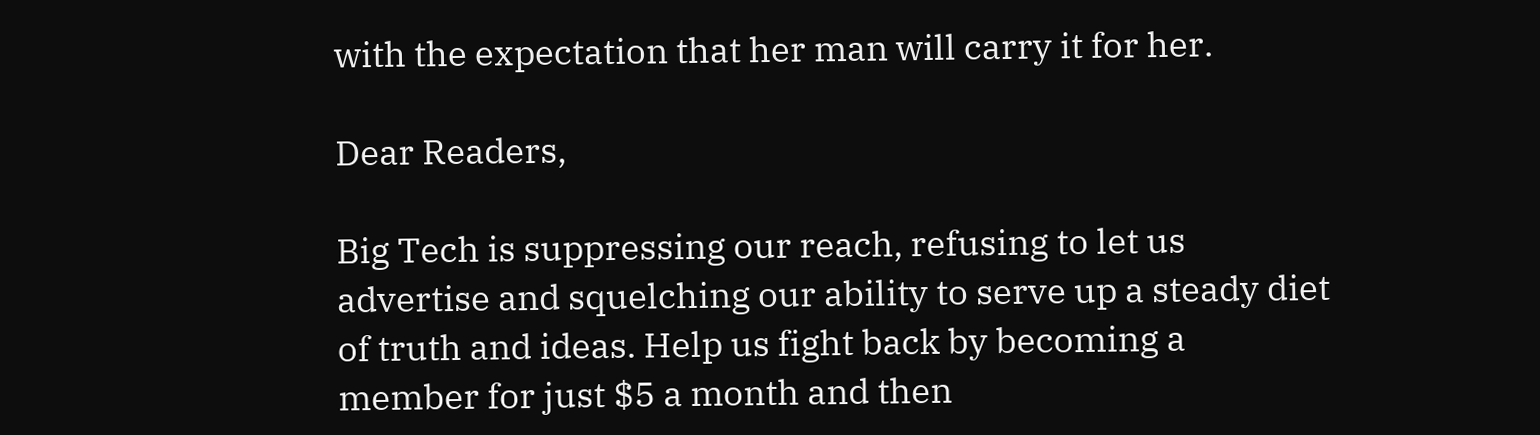with the expectation that her man will carry it for her.

Dear Readers,

Big Tech is suppressing our reach, refusing to let us advertise and squelching our ability to serve up a steady diet of truth and ideas. Help us fight back by becoming a member for just $5 a month and then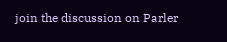join the discussion on Parler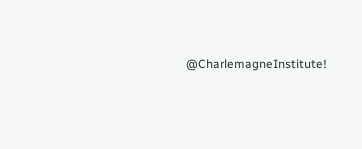@CharlemagneInstitute!